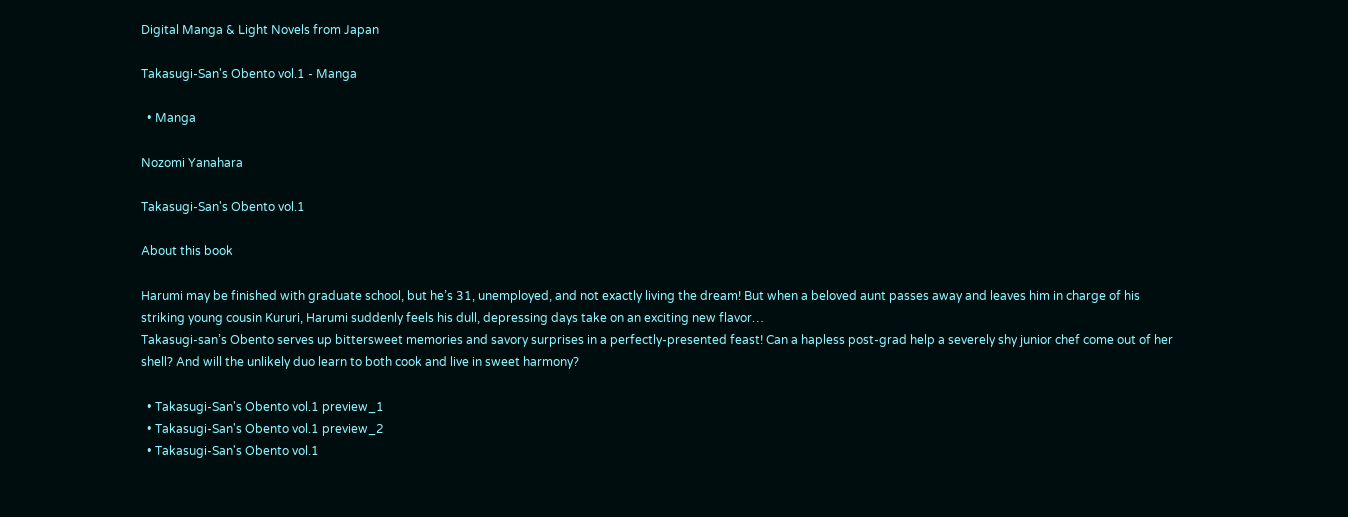Digital Manga & Light Novels from Japan

Takasugi-San's Obento vol.1 - Manga

  • Manga

Nozomi Yanahara

Takasugi-San's Obento vol.1

About this book

Harumi may be finished with graduate school, but he’s 31, unemployed, and not exactly living the dream! But when a beloved aunt passes away and leaves him in charge of his striking young cousin Kururi, Harumi suddenly feels his dull, depressing days take on an exciting new flavor…
Takasugi-san’s Obento serves up bittersweet memories and savory surprises in a perfectly-presented feast! Can a hapless post-grad help a severely shy junior chef come out of her shell? And will the unlikely duo learn to both cook and live in sweet harmony?

  • Takasugi-San's Obento vol.1 preview_1
  • Takasugi-San's Obento vol.1 preview_2
  • Takasugi-San's Obento vol.1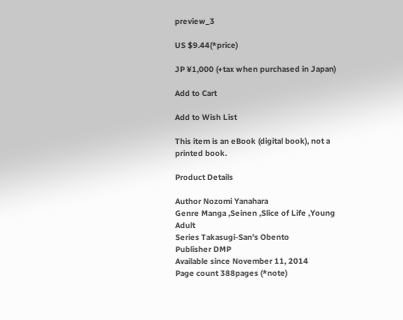preview_3

US $9.44(*price)

JP ¥1,000 (+tax when purchased in Japan)

Add to Cart

Add to Wish List

This item is an eBook (digital book), not a printed book.

Product Details

Author Nozomi Yanahara
Genre Manga ,Seinen ,Slice of Life ,Young Adult
Series Takasugi-San's Obento
Publisher DMP
Available since November 11, 2014
Page count 388pages (*note)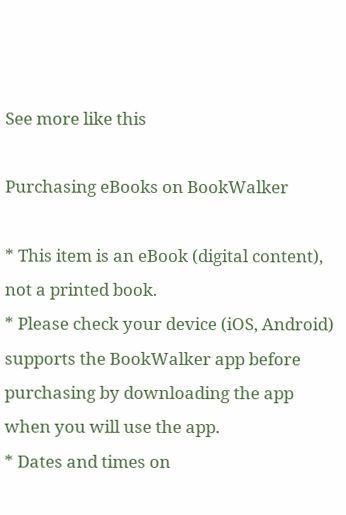See more like this

Purchasing eBooks on BookWalker

* This item is an eBook (digital content), not a printed book.
* Please check your device (iOS, Android) supports the BookWalker app before purchasing by downloading the app when you will use the app.
* Dates and times on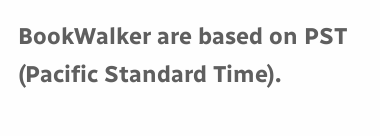BookWalker are based on PST (Pacific Standard Time).